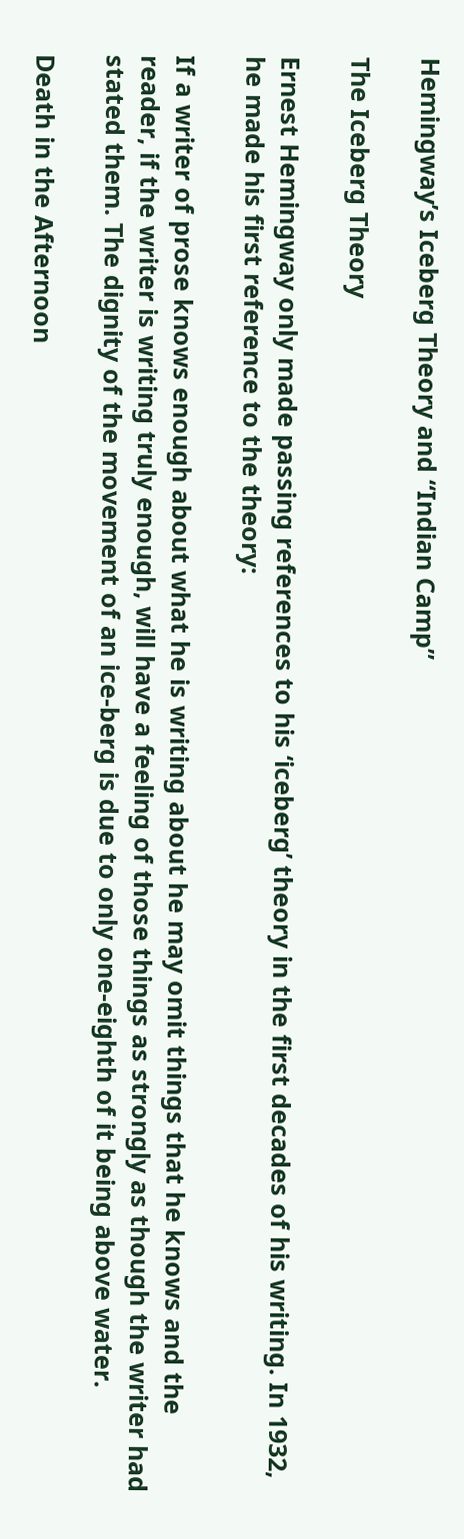Hemingway’s Iceberg Theory and “Indian Camp”

The Iceberg Theory

Ernest Hemingway only made passing references to his ‘iceberg’ theory in the first decades of his writing. In 1932, he made his first reference to the theory:

If a writer of prose knows enough about what he is writing about he may omit things that he knows and the reader, if the writer is writing truly enough, will have a feeling of those things as strongly as though the writer had stated them. The dignity of the movement of an ice-berg is due to only one-eighth of it being above water.

Death in the Afternoon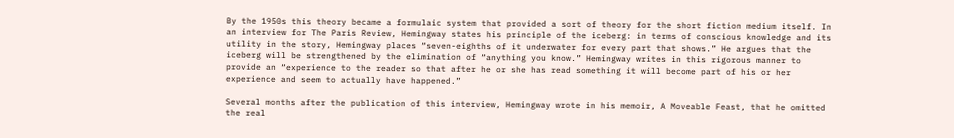By the 1950s this theory became a formulaic system that provided a sort of theory for the short fiction medium itself. In an interview for The Paris Review, Hemingway states his principle of the iceberg: in terms of conscious knowledge and its utility in the story, Hemingway places “seven-eighths of it underwater for every part that shows.” He argues that the iceberg will be strengthened by the elimination of “anything you know.” Hemingway writes in this rigorous manner to provide an “experience to the reader so that after he or she has read something it will become part of his or her experience and seem to actually have happened.”

Several months after the publication of this interview, Hemingway wrote in his memoir, A Moveable Feast, that he omitted the real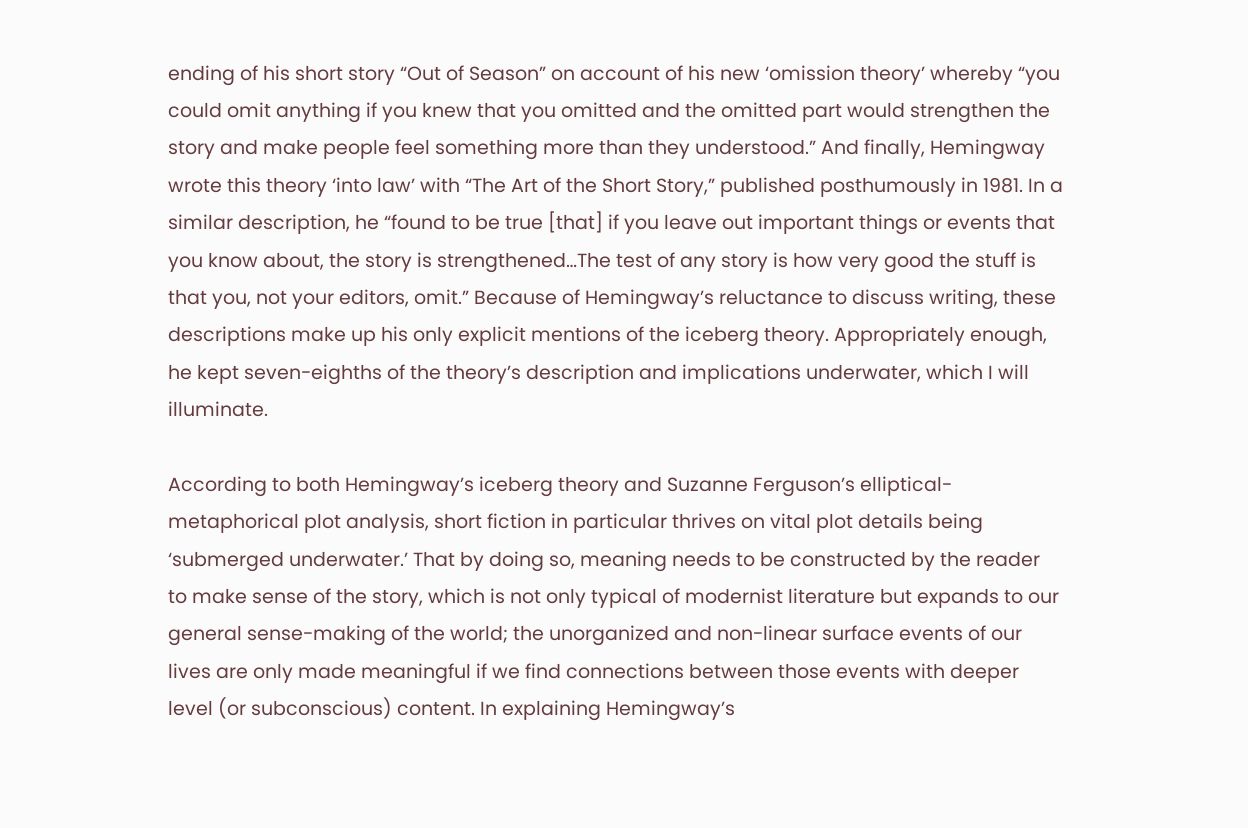ending of his short story “Out of Season” on account of his new ‘omission theory’ whereby “you could omit anything if you knew that you omitted and the omitted part would strengthen the story and make people feel something more than they understood.” And finally, Hemingway wrote this theory ‘into law’ with “The Art of the Short Story,” published posthumously in 1981. In a similar description, he “found to be true [that] if you leave out important things or events that you know about, the story is strengthened…The test of any story is how very good the stuff is that you, not your editors, omit.” Because of Hemingway’s reluctance to discuss writing, these descriptions make up his only explicit mentions of the iceberg theory. Appropriately enough, he kept seven-eighths of the theory’s description and implications underwater, which I will illuminate.

According to both Hemingway’s iceberg theory and Suzanne Ferguson’s elliptical-metaphorical plot analysis, short fiction in particular thrives on vital plot details being ‘submerged underwater.’ That by doing so, meaning needs to be constructed by the reader to make sense of the story, which is not only typical of modernist literature but expands to our general sense-making of the world; the unorganized and non-linear surface events of our lives are only made meaningful if we find connections between those events with deeper level (or subconscious) content. In explaining Hemingway’s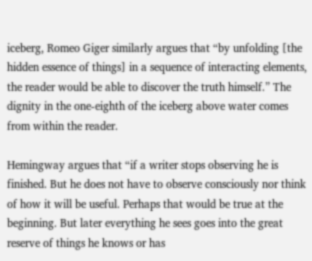iceberg, Romeo Giger similarly argues that “by unfolding [the hidden essence of things] in a sequence of interacting elements, the reader would be able to discover the truth himself.” The dignity in the one-eighth of the iceberg above water comes from within the reader.

Hemingway argues that “if a writer stops observing he is finished. But he does not have to observe consciously nor think of how it will be useful. Perhaps that would be true at the beginning. But later everything he sees goes into the great reserve of things he knows or has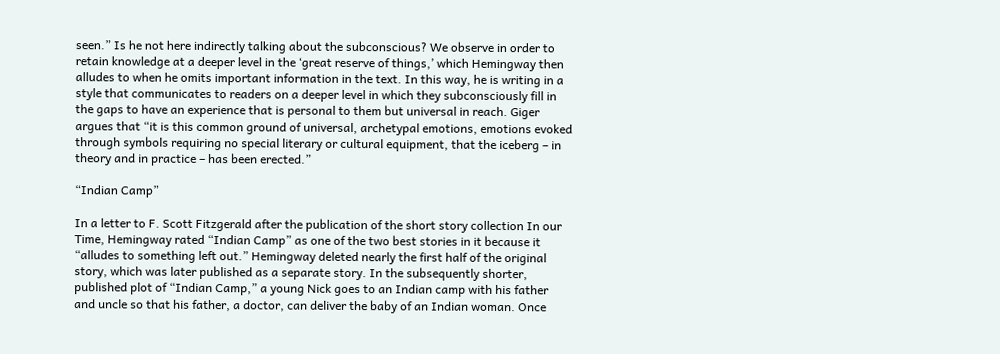seen.” Is he not here indirectly talking about the subconscious? We observe in order to retain knowledge at a deeper level in the ‘great reserve of things,’ which Hemingway then alludes to when he omits important information in the text. In this way, he is writing in a style that communicates to readers on a deeper level in which they subconsciously fill in the gaps to have an experience that is personal to them but universal in reach. Giger argues that “it is this common ground of universal, archetypal emotions, emotions evoked through symbols requiring no special literary or cultural equipment, that the iceberg – in theory and in practice – has been erected.”

“Indian Camp”

In a letter to F. Scott Fitzgerald after the publication of the short story collection In our Time, Hemingway rated “Indian Camp” as one of the two best stories in it because it “alludes to something left out.” Hemingway deleted nearly the first half of the original story, which was later published as a separate story. In the subsequently shorter, published plot of “Indian Camp,” a young Nick goes to an Indian camp with his father and uncle so that his father, a doctor, can deliver the baby of an Indian woman. Once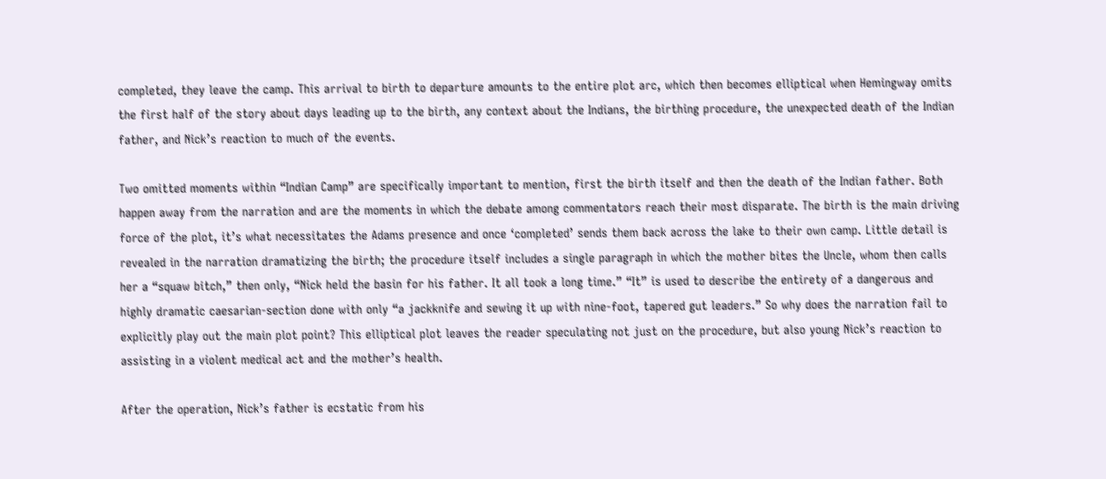completed, they leave the camp. This arrival to birth to departure amounts to the entire plot arc, which then becomes elliptical when Hemingway omits the first half of the story about days leading up to the birth, any context about the Indians, the birthing procedure, the unexpected death of the Indian father, and Nick’s reaction to much of the events.

Two omitted moments within “Indian Camp” are specifically important to mention, first the birth itself and then the death of the Indian father. Both happen away from the narration and are the moments in which the debate among commentators reach their most disparate. The birth is the main driving force of the plot, it’s what necessitates the Adams presence and once ‘completed’ sends them back across the lake to their own camp. Little detail is revealed in the narration dramatizing the birth; the procedure itself includes a single paragraph in which the mother bites the Uncle, whom then calls her a “squaw bitch,” then only, “Nick held the basin for his father. It all took a long time.” “It” is used to describe the entirety of a dangerous and highly dramatic caesarian-section done with only “a jackknife and sewing it up with nine-foot, tapered gut leaders.” So why does the narration fail to explicitly play out the main plot point? This elliptical plot leaves the reader speculating not just on the procedure, but also young Nick’s reaction to assisting in a violent medical act and the mother’s health.

After the operation, Nick’s father is ecstatic from his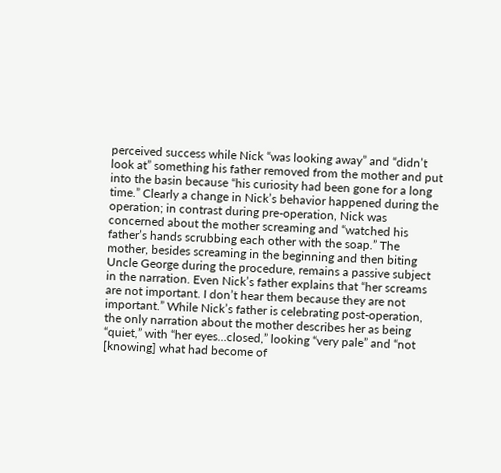perceived success while Nick “was looking away” and “didn’t look at” something his father removed from the mother and put into the basin because “his curiosity had been gone for a long time.” Clearly a change in Nick’s behavior happened during the operation; in contrast during pre-operation, Nick was concerned about the mother screaming and “watched his father’s hands scrubbing each other with the soap.” The mother, besides screaming in the beginning and then biting Uncle George during the procedure, remains a passive subject in the narration. Even Nick’s father explains that “her screams are not important. I don’t hear them because they are not important.” While Nick’s father is celebrating post-operation, the only narration about the mother describes her as being “quiet,” with “her eyes…closed,” looking “very pale” and “not [knowing] what had become of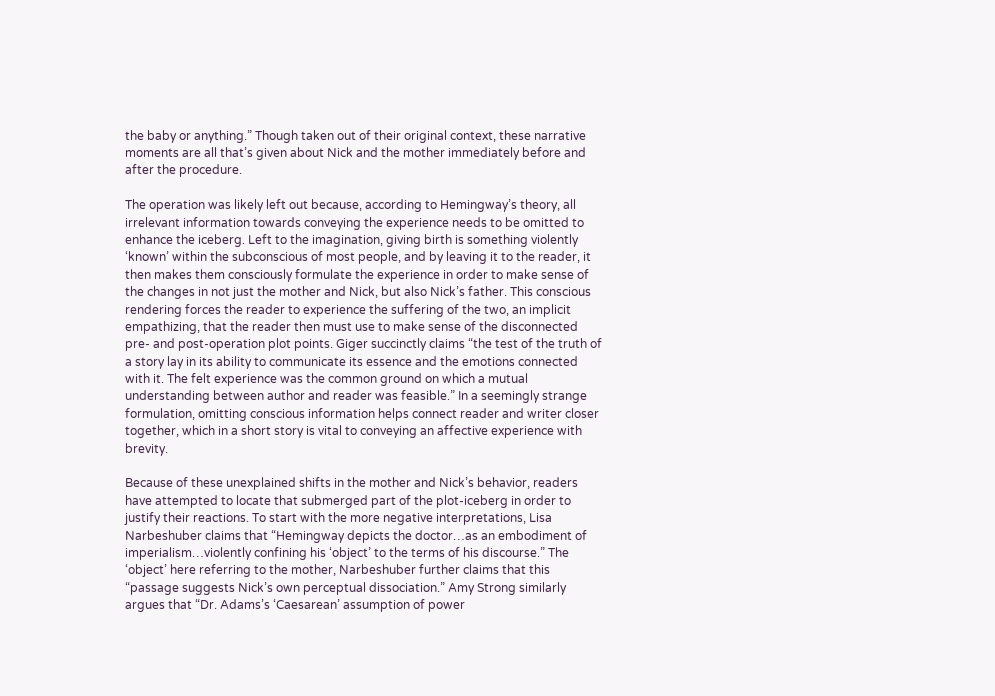the baby or anything.” Though taken out of their original context, these narrative moments are all that’s given about Nick and the mother immediately before and after the procedure.

The operation was likely left out because, according to Hemingway’s theory, all irrelevant information towards conveying the experience needs to be omitted to enhance the iceberg. Left to the imagination, giving birth is something violently ‘known’ within the subconscious of most people, and by leaving it to the reader, it then makes them consciously formulate the experience in order to make sense of the changes in not just the mother and Nick, but also Nick’s father. This conscious rendering forces the reader to experience the suffering of the two, an implicit empathizing, that the reader then must use to make sense of the disconnected pre- and post-operation plot points. Giger succinctly claims “the test of the truth of a story lay in its ability to communicate its essence and the emotions connected with it. The felt experience was the common ground on which a mutual understanding between author and reader was feasible.” In a seemingly strange formulation, omitting conscious information helps connect reader and writer closer together, which in a short story is vital to conveying an affective experience with brevity.

Because of these unexplained shifts in the mother and Nick’s behavior, readers have attempted to locate that submerged part of the plot-iceberg in order to justify their reactions. To start with the more negative interpretations, Lisa Narbeshuber claims that “Hemingway depicts the doctor…as an embodiment of imperialism…violently confining his ‘object’ to the terms of his discourse.” The ‘object’ here referring to the mother, Narbeshuber further claims that this “passage suggests Nick’s own perceptual dissociation.” Amy Strong similarly argues that “Dr. Adams’s ‘Caesarean’ assumption of power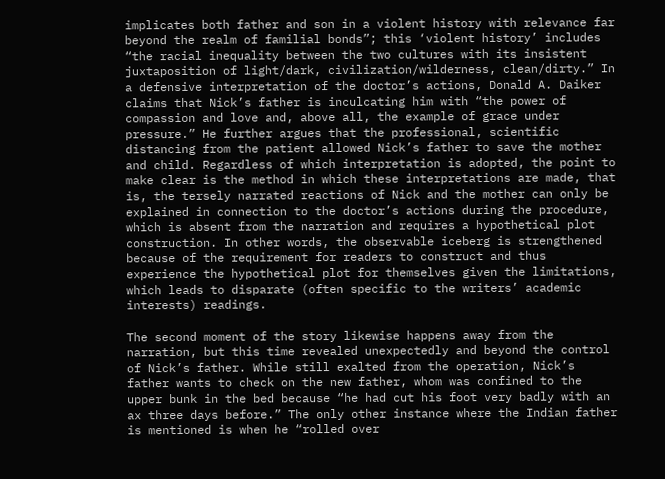implicates both father and son in a violent history with relevance far beyond the realm of familial bonds”; this ‘violent history’ includes “the racial inequality between the two cultures with its insistent juxtaposition of light/dark, civilization/wilderness, clean/dirty.” In a defensive interpretation of the doctor’s actions, Donald A. Daiker claims that Nick’s father is inculcating him with “the power of compassion and love and, above all, the example of grace under pressure.” He further argues that the professional, scientific distancing from the patient allowed Nick’s father to save the mother and child. Regardless of which interpretation is adopted, the point to make clear is the method in which these interpretations are made, that is, the tersely narrated reactions of Nick and the mother can only be explained in connection to the doctor’s actions during the procedure, which is absent from the narration and requires a hypothetical plot construction. In other words, the observable iceberg is strengthened because of the requirement for readers to construct and thus experience the hypothetical plot for themselves given the limitations, which leads to disparate (often specific to the writers’ academic interests) readings.

The second moment of the story likewise happens away from the narration, but this time revealed unexpectedly and beyond the control of Nick’s father. While still exalted from the operation, Nick’s father wants to check on the new father, whom was confined to the upper bunk in the bed because “he had cut his foot very badly with an ax three days before.” The only other instance where the Indian father is mentioned is when he “rolled over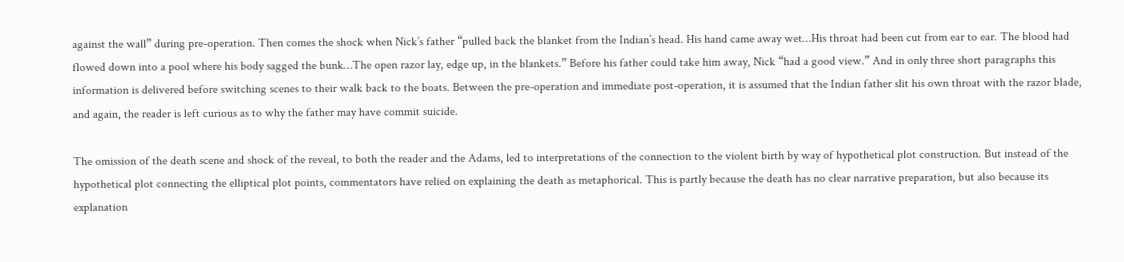against the wall” during pre-operation. Then comes the shock when Nick’s father “pulled back the blanket from the Indian’s head. His hand came away wet…His throat had been cut from ear to ear. The blood had flowed down into a pool where his body sagged the bunk…The open razor lay, edge up, in the blankets.” Before his father could take him away, Nick “had a good view.” And in only three short paragraphs this information is delivered before switching scenes to their walk back to the boats. Between the pre-operation and immediate post-operation, it is assumed that the Indian father slit his own throat with the razor blade, and again, the reader is left curious as to why the father may have commit suicide.

The omission of the death scene and shock of the reveal, to both the reader and the Adams, led to interpretations of the connection to the violent birth by way of hypothetical plot construction. But instead of the hypothetical plot connecting the elliptical plot points, commentators have relied on explaining the death as metaphorical. This is partly because the death has no clear narrative preparation, but also because its explanation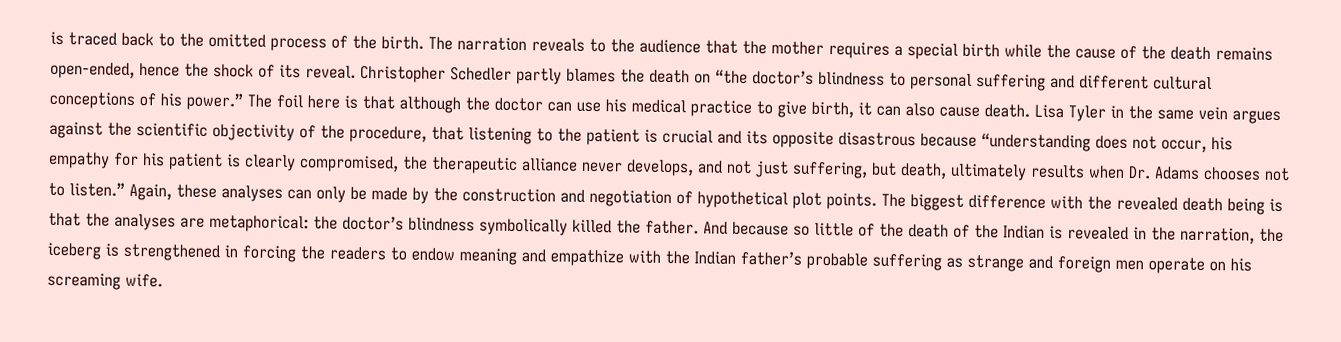is traced back to the omitted process of the birth. The narration reveals to the audience that the mother requires a special birth while the cause of the death remains open-ended, hence the shock of its reveal. Christopher Schedler partly blames the death on “the doctor’s blindness to personal suffering and different cultural conceptions of his power.” The foil here is that although the doctor can use his medical practice to give birth, it can also cause death. Lisa Tyler in the same vein argues against the scientific objectivity of the procedure, that listening to the patient is crucial and its opposite disastrous because “understanding does not occur, his empathy for his patient is clearly compromised, the therapeutic alliance never develops, and not just suffering, but death, ultimately results when Dr. Adams chooses not to listen.” Again, these analyses can only be made by the construction and negotiation of hypothetical plot points. The biggest difference with the revealed death being is that the analyses are metaphorical: the doctor’s blindness symbolically killed the father. And because so little of the death of the Indian is revealed in the narration, the iceberg is strengthened in forcing the readers to endow meaning and empathize with the Indian father’s probable suffering as strange and foreign men operate on his screaming wife.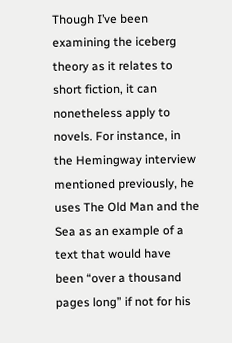Though I’ve been examining the iceberg theory as it relates to short fiction, it can nonetheless apply to novels. For instance, in the Hemingway interview mentioned previously, he uses The Old Man and the Sea as an example of a text that would have been “over a thousand pages long” if not for his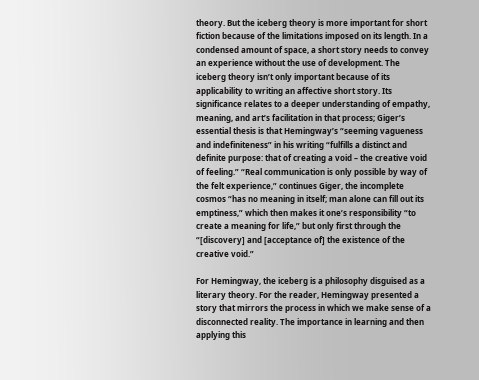theory. But the iceberg theory is more important for short fiction because of the limitations imposed on its length. In a condensed amount of space, a short story needs to convey an experience without the use of development. The iceberg theory isn’t only important because of its applicability to writing an affective short story. Its significance relates to a deeper understanding of empathy, meaning, and art’s facilitation in that process; Giger’s essential thesis is that Hemingway’s “seeming vagueness and indefiniteness” in his writing “fulfills a distinct and definite purpose: that of creating a void – the creative void of feeling.” “Real communication is only possible by way of the felt experience,” continues Giger, the incomplete cosmos “has no meaning in itself; man alone can fill out its emptiness,” which then makes it one’s responsibility “to create a meaning for life,” but only first through the “[discovery] and [acceptance of] the existence of the creative void.”

For Hemingway, the iceberg is a philosophy disguised as a literary theory. For the reader, Hemingway presented a story that mirrors the process in which we make sense of a disconnected reality. The importance in learning and then applying this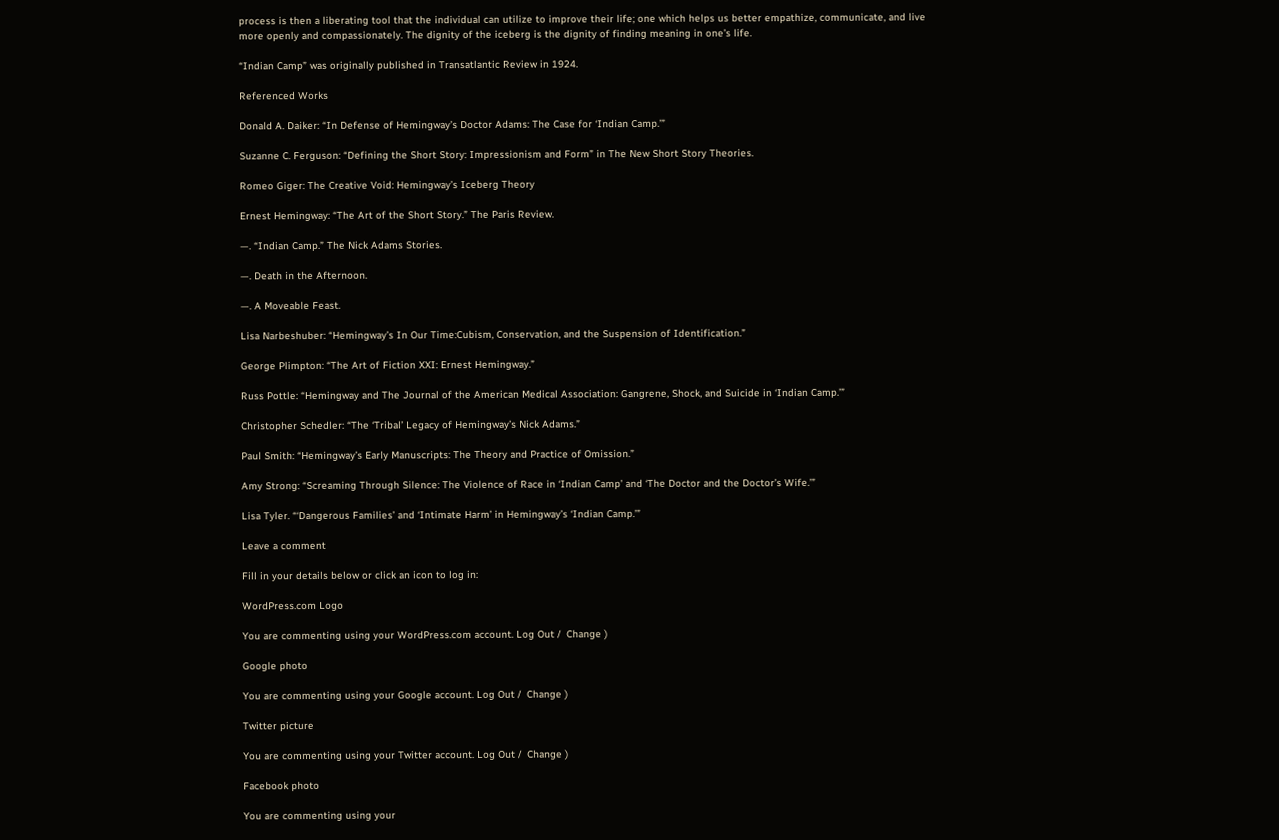process is then a liberating tool that the individual can utilize to improve their life; one which helps us better empathize, communicate, and live more openly and compassionately. The dignity of the iceberg is the dignity of finding meaning in one’s life.

“Indian Camp” was originally published in Transatlantic Review in 1924.

Referenced Works

Donald A. Daiker: “In Defense of Hemingway’s Doctor Adams: The Case for ‘Indian Camp.’”

Suzanne C. Ferguson: “Defining the Short Story: Impressionism and Form” in The New Short Story Theories.

Romeo Giger: The Creative Void: Hemingway’s Iceberg Theory

Ernest Hemingway: “The Art of the Short Story.” The Paris Review.

—. “Indian Camp.” The Nick Adams Stories.

—. Death in the Afternoon.

—. A Moveable Feast.

Lisa Narbeshuber: “Hemingway’s In Our Time:Cubism, Conservation, and the Suspension of Identification.”

George Plimpton: “The Art of Fiction XXI: Ernest Hemingway.”

Russ Pottle: “Hemingway and The Journal of the American Medical Association: Gangrene, Shock, and Suicide in ‘Indian Camp.’”

Christopher Schedler: “The ‘Tribal’ Legacy of Hemingway’s Nick Adams.”

Paul Smith: “Hemingway’s Early Manuscripts: The Theory and Practice of Omission.”

Amy Strong: “Screaming Through Silence: The Violence of Race in ‘Indian Camp’ and ‘The Doctor and the Doctor’s Wife.’”

Lisa Tyler. “‘Dangerous Families’ and ‘Intimate Harm’ in Hemingway’s ‘Indian Camp.’”

Leave a comment

Fill in your details below or click an icon to log in:

WordPress.com Logo

You are commenting using your WordPress.com account. Log Out /  Change )

Google photo

You are commenting using your Google account. Log Out /  Change )

Twitter picture

You are commenting using your Twitter account. Log Out /  Change )

Facebook photo

You are commenting using your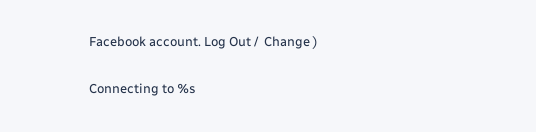Facebook account. Log Out /  Change )

Connecting to %s